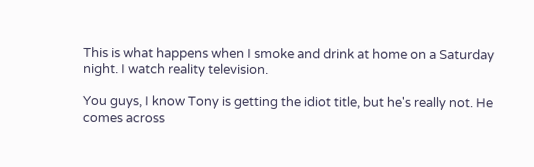This is what happens when I smoke and drink at home on a Saturday night. I watch reality television.

You guys, I know Tony is getting the idiot title, but he's really not. He comes across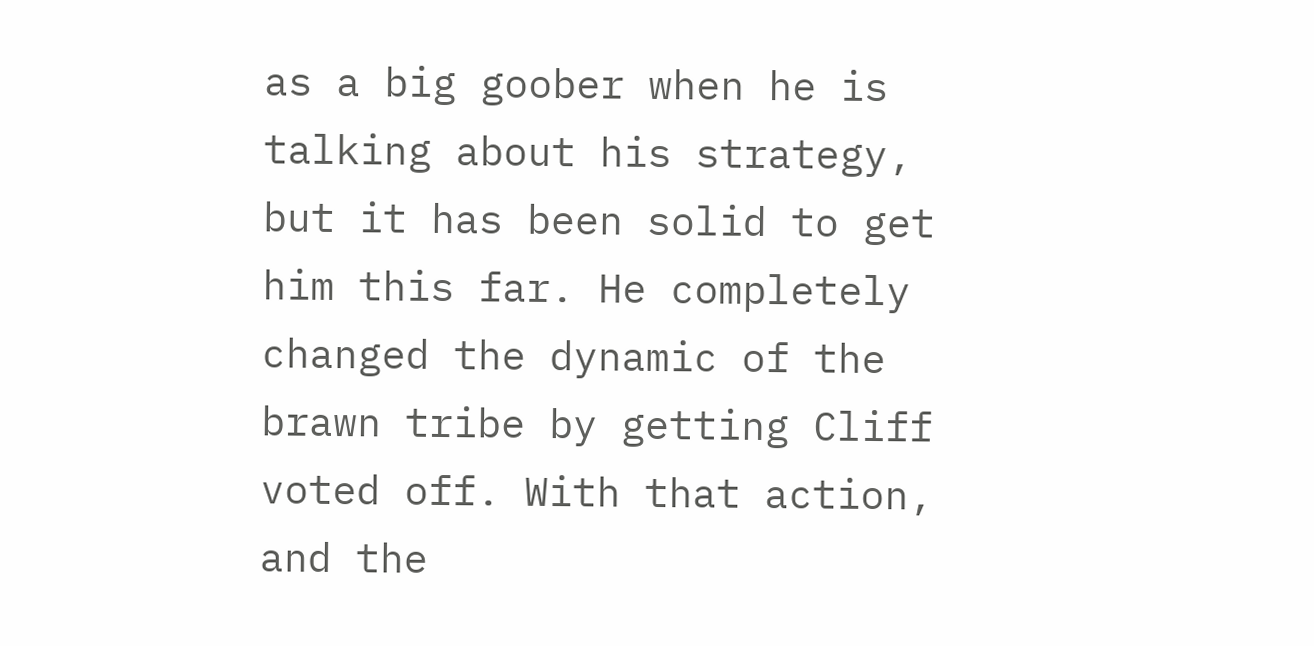as a big goober when he is talking about his strategy, but it has been solid to get him this far. He completely changed the dynamic of the brawn tribe by getting Cliff voted off. With that action, and the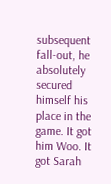subsequent fall-out, he absolutely secured himself his place in the game. It got him Woo. It got Sarah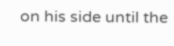on his side until the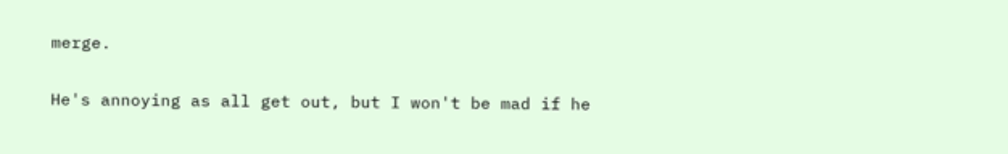merge.

He's annoying as all get out, but I won't be mad if he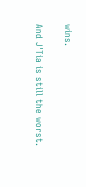wins.

And J'Tia is still the worst.